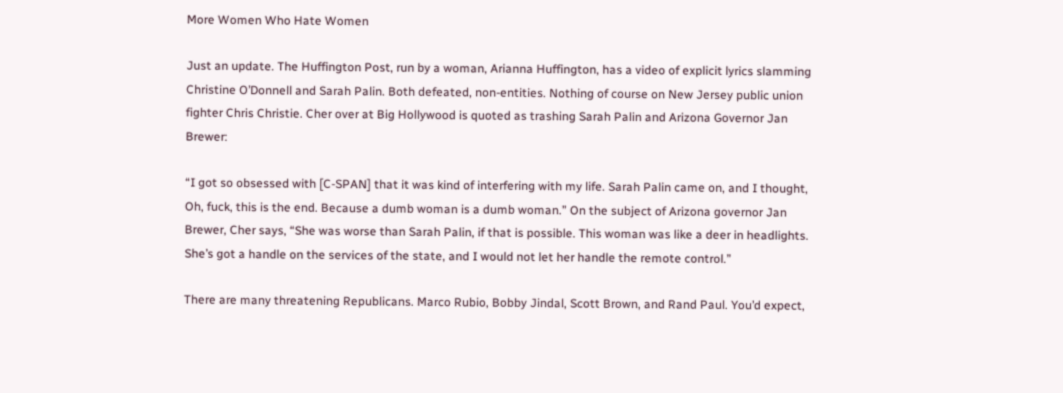More Women Who Hate Women

Just an update. The Huffington Post, run by a woman, Arianna Huffington, has a video of explicit lyrics slamming Christine O’Donnell and Sarah Palin. Both defeated, non-entities. Nothing of course on New Jersey public union fighter Chris Christie. Cher over at Big Hollywood is quoted as trashing Sarah Palin and Arizona Governor Jan Brewer:

“I got so obsessed with [C-SPAN] that it was kind of interfering with my life. Sarah Palin came on, and I thought, Oh, fuck, this is the end. Because a dumb woman is a dumb woman.” On the subject of Arizona governor Jan Brewer, Cher says, “She was worse than Sarah Palin, if that is possible. This woman was like a deer in headlights. She’s got a handle on the services of the state, and I would not let her handle the remote control.”

There are many threatening Republicans. Marco Rubio, Bobby Jindal, Scott Brown, and Rand Paul. You’d expect,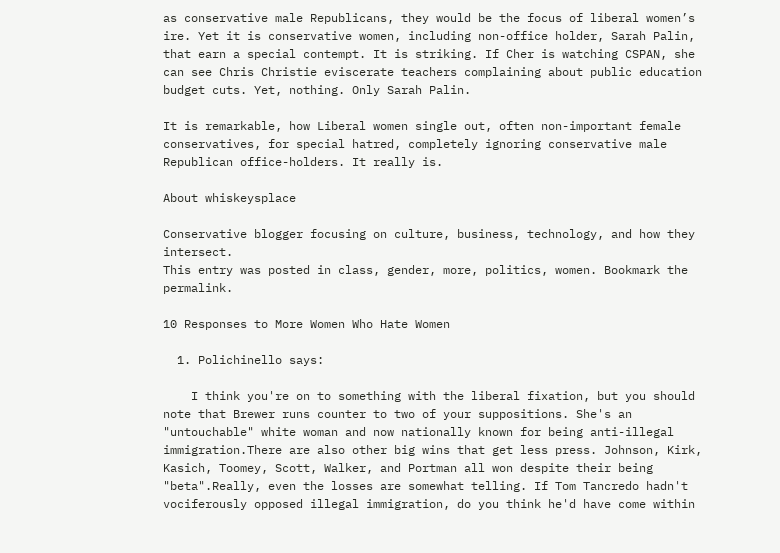as conservative male Republicans, they would be the focus of liberal women’s ire. Yet it is conservative women, including non-office holder, Sarah Palin, that earn a special contempt. It is striking. If Cher is watching CSPAN, she can see Chris Christie eviscerate teachers complaining about public education budget cuts. Yet, nothing. Only Sarah Palin.

It is remarkable, how Liberal women single out, often non-important female conservatives, for special hatred, completely ignoring conservative male Republican office-holders. It really is.

About whiskeysplace

Conservative blogger focusing on culture, business, technology, and how they intersect.
This entry was posted in class, gender, more, politics, women. Bookmark the permalink.

10 Responses to More Women Who Hate Women

  1. Polichinello says:

    I think you're on to something with the liberal fixation, but you should note that Brewer runs counter to two of your suppositions. She's an "untouchable" white woman and now nationally known for being anti-illegal immigration.There are also other big wins that get less press. Johnson, Kirk, Kasich, Toomey, Scott, Walker, and Portman all won despite their being "beta".Really, even the losses are somewhat telling. If Tom Tancredo hadn't vociferously opposed illegal immigration, do you think he'd have come within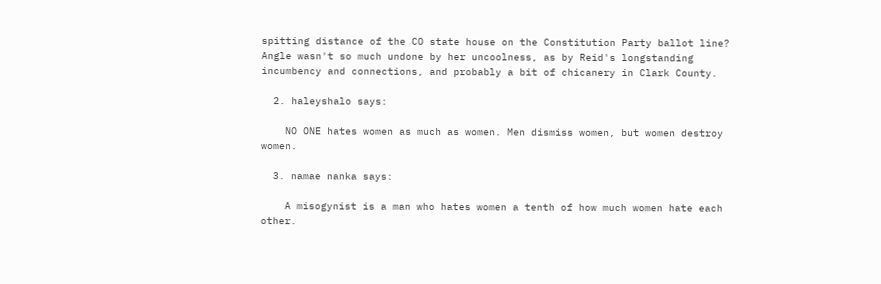spitting distance of the CO state house on the Constitution Party ballot line? Angle wasn't so much undone by her uncoolness, as by Reid's longstanding incumbency and connections, and probably a bit of chicanery in Clark County.

  2. haleyshalo says:

    NO ONE hates women as much as women. Men dismiss women, but women destroy women.

  3. namae nanka says:

    A misogynist is a man who hates women a tenth of how much women hate each other.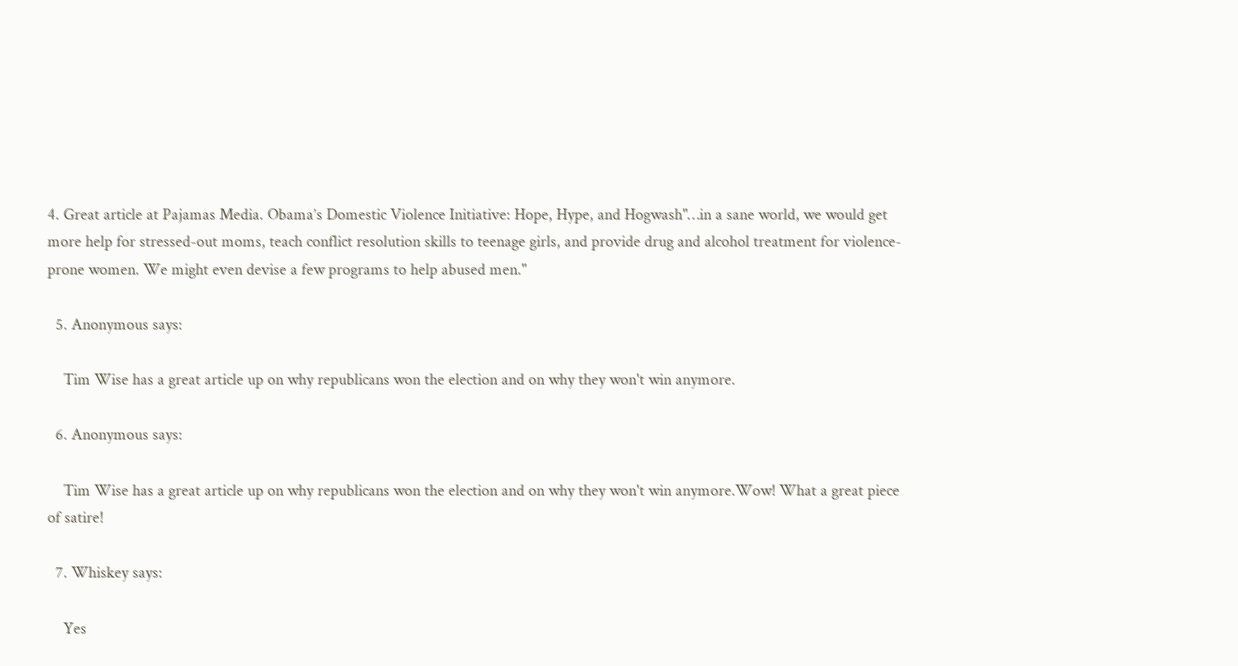4. Great article at Pajamas Media. Obama’s Domestic Violence Initiative: Hope, Hype, and Hogwash"…in a sane world, we would get more help for stressed-out moms, teach conflict resolution skills to teenage girls, and provide drug and alcohol treatment for violence-prone women. We might even devise a few programs to help abused men."

  5. Anonymous says:

    Tim Wise has a great article up on why republicans won the election and on why they won't win anymore.

  6. Anonymous says:

    Tim Wise has a great article up on why republicans won the election and on why they won't win anymore.Wow! What a great piece of satire!

  7. Whiskey says:

    Yes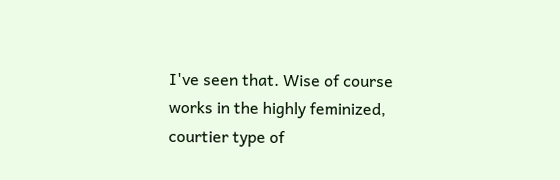I've seen that. Wise of course works in the highly feminized, courtier type of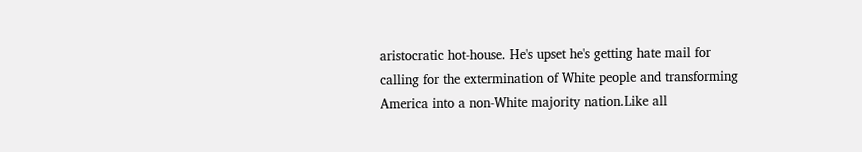aristocratic hot-house. He's upset he's getting hate mail for calling for the extermination of White people and transforming America into a non-White majority nation.Like all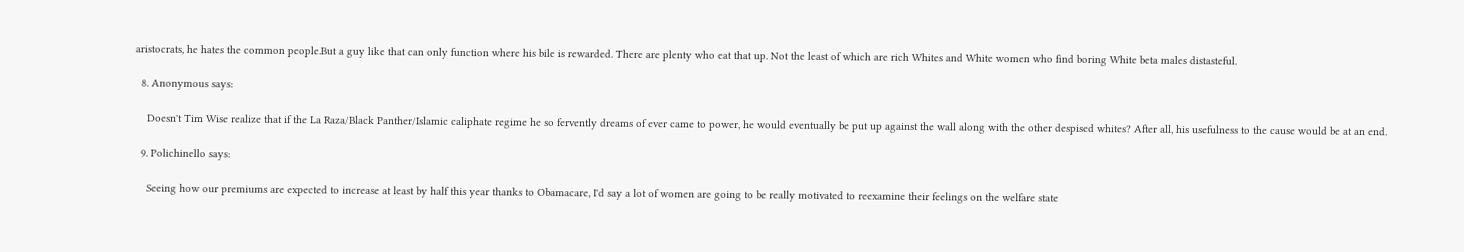aristocrats, he hates the common people.But a guy like that can only function where his bile is rewarded. There are plenty who eat that up. Not the least of which are rich Whites and White women who find boring White beta males distasteful.

  8. Anonymous says:

    Doesn't Tim Wise realize that if the La Raza/Black Panther/Islamic caliphate regime he so fervently dreams of ever came to power, he would eventually be put up against the wall along with the other despised whites? After all, his usefulness to the cause would be at an end.

  9. Polichinello says:

    Seeing how our premiums are expected to increase at least by half this year thanks to Obamacare, I'd say a lot of women are going to be really motivated to reexamine their feelings on the welfare state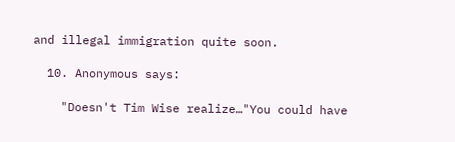and illegal immigration quite soon.

  10. Anonymous says:

    "Doesn't Tim Wise realize…"You could have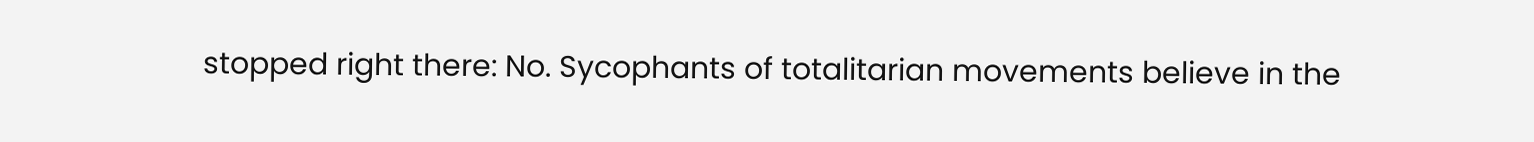stopped right there: No. Sycophants of totalitarian movements believe in the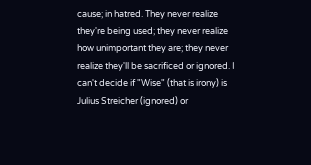cause; in hatred. They never realize they're being used; they never realize how unimportant they are; they never realize they'll be sacrificed or ignored. I can't decide if "Wise" (that is irony) is Julius Streicher (ignored) or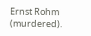Ernst Rohm (murdered).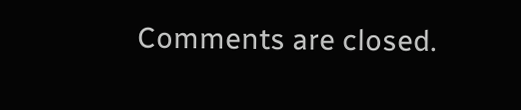Comments are closed.